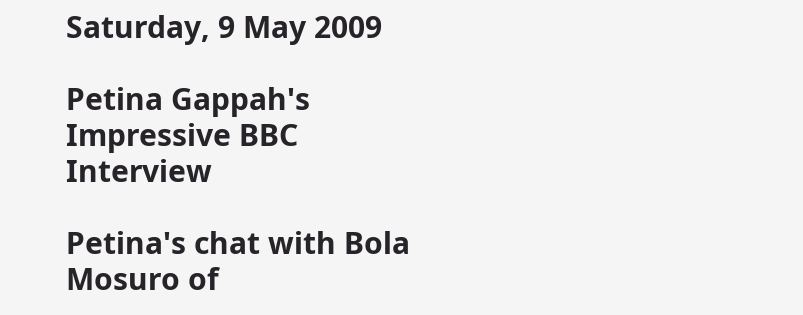Saturday, 9 May 2009

Petina Gappah's Impressive BBC Interview

Petina's chat with Bola Mosuro of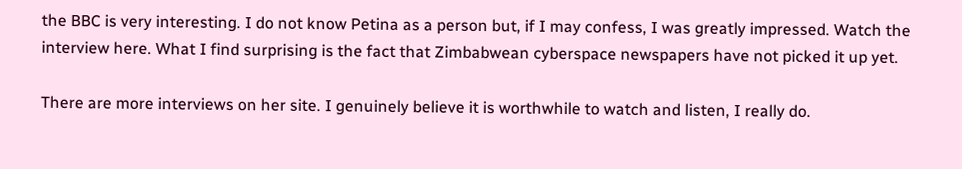the BBC is very interesting. I do not know Petina as a person but, if I may confess, I was greatly impressed. Watch the interview here. What I find surprising is the fact that Zimbabwean cyberspace newspapers have not picked it up yet.

There are more interviews on her site. I genuinely believe it is worthwhile to watch and listen, I really do.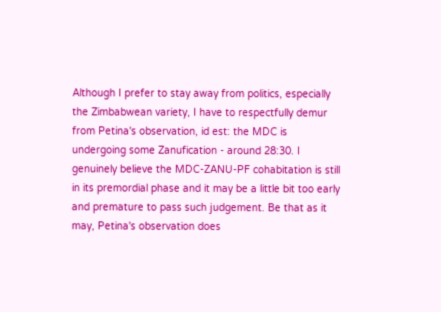Although I prefer to stay away from politics, especially the Zimbabwean variety, I have to respectfully demur from Petina's observation, id est: the MDC is undergoing some Zanufication - around 28:30. I genuinely believe the MDC-ZANU-PF cohabitation is still in its premordial phase and it may be a little bit too early and premature to pass such judgement. Be that as it may, Petina's observation does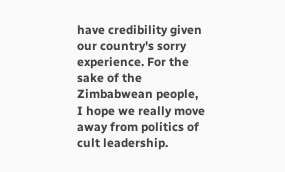have credibility given our country's sorry experience. For the sake of the Zimbabwean people, I hope we really move away from politics of cult leadership.